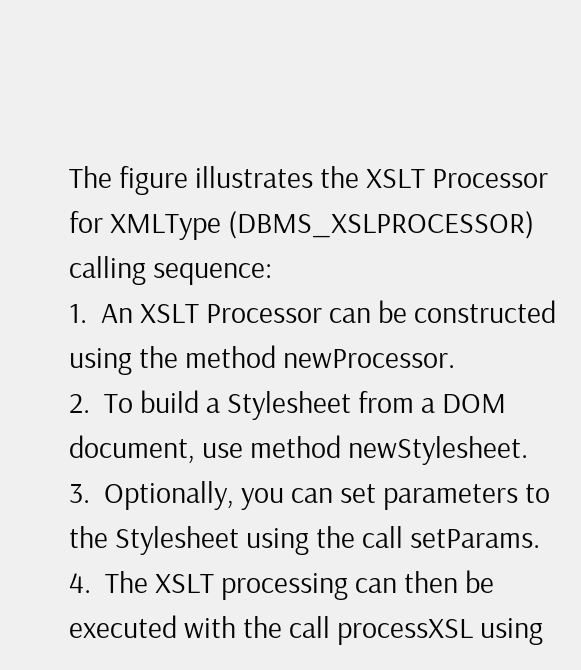The figure illustrates the XSLT Processor for XMLType (DBMS_XSLPROCESSOR) calling sequence:
1.  An XSLT Processor can be constructed using the method newProcessor.
2.  To build a Stylesheet from a DOM document, use method newStylesheet.
3.  Optionally, you can set parameters to the Stylesheet using the call setParams.
4.  The XSLT processing can then be executed with the call processXSL using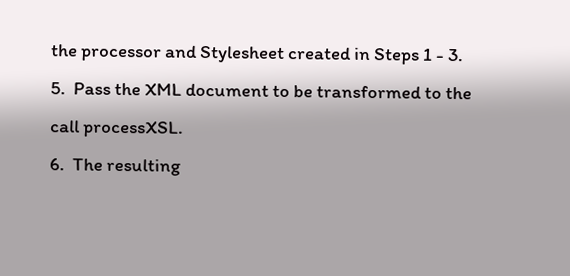the processor and Stylesheet created in Steps 1 - 3.
5.  Pass the XML document to be transformed to the call processXSL.
6.  The resulting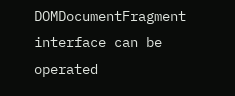DOMDocumentFragment interface can be operated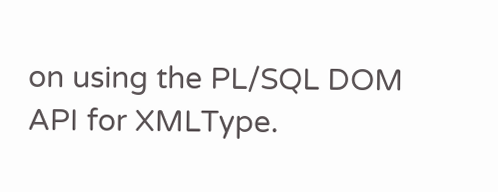on using the PL/SQL DOM API for XMLType.